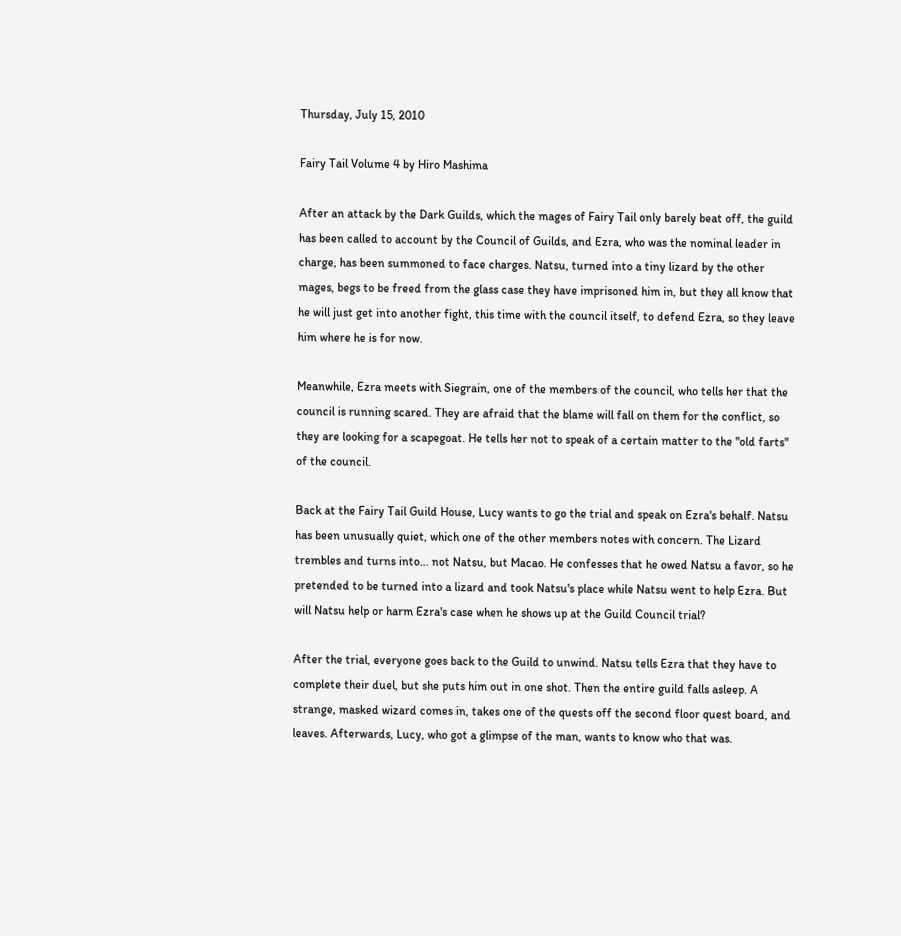Thursday, July 15, 2010

Fairy Tail Volume 4 by Hiro Mashima

After an attack by the Dark Guilds, which the mages of Fairy Tail only barely beat off, the guild has been called to account by the Council of Guilds, and Ezra, who was the nominal leader in charge, has been summoned to face charges. Natsu, turned into a tiny lizard by the other mages, begs to be freed from the glass case they have imprisoned him in, but they all know that he will just get into another fight, this time with the council itself, to defend Ezra, so they leave him where he is for now.

Meanwhile, Ezra meets with Siegrain, one of the members of the council, who tells her that the council is running scared. They are afraid that the blame will fall on them for the conflict, so they are looking for a scapegoat. He tells her not to speak of a certain matter to the "old farts" of the council.

Back at the Fairy Tail Guild House, Lucy wants to go the trial and speak on Ezra's behalf. Natsu has been unusually quiet, which one of the other members notes with concern. The Lizard trembles and turns into... not Natsu, but Macao. He confesses that he owed Natsu a favor, so he pretended to be turned into a lizard and took Natsu's place while Natsu went to help Ezra. But will Natsu help or harm Ezra's case when he shows up at the Guild Council trial?

After the trial, everyone goes back to the Guild to unwind. Natsu tells Ezra that they have to complete their duel, but she puts him out in one shot. Then the entire guild falls asleep. A strange, masked wizard comes in, takes one of the quests off the second floor quest board, and leaves. Afterwards, Lucy, who got a glimpse of the man, wants to know who that was.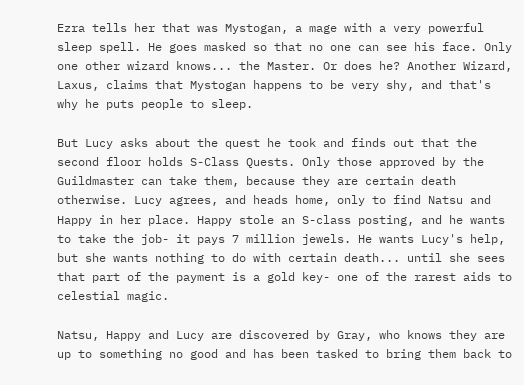Ezra tells her that was Mystogan, a mage with a very powerful sleep spell. He goes masked so that no one can see his face. Only one other wizard knows... the Master. Or does he? Another Wizard, Laxus, claims that Mystogan happens to be very shy, and that's why he puts people to sleep.

But Lucy asks about the quest he took and finds out that the second floor holds S-Class Quests. Only those approved by the Guildmaster can take them, because they are certain death otherwise. Lucy agrees, and heads home, only to find Natsu and Happy in her place. Happy stole an S-class posting, and he wants to take the job- it pays 7 million jewels. He wants Lucy's help, but she wants nothing to do with certain death... until she sees that part of the payment is a gold key- one of the rarest aids to celestial magic.

Natsu, Happy and Lucy are discovered by Gray, who knows they are up to something no good and has been tasked to bring them back to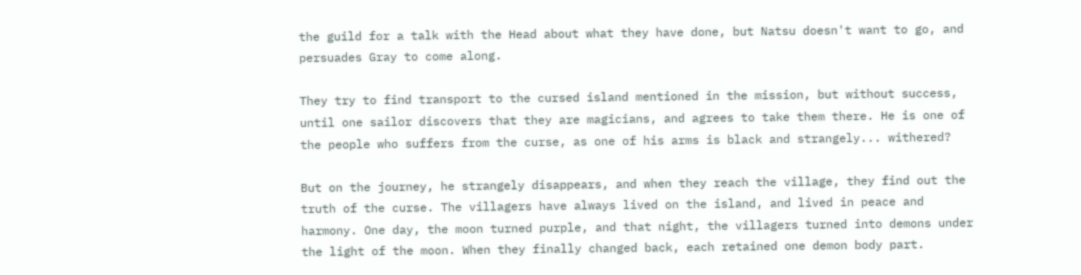the guild for a talk with the Head about what they have done, but Natsu doesn't want to go, and persuades Gray to come along.

They try to find transport to the cursed island mentioned in the mission, but without success, until one sailor discovers that they are magicians, and agrees to take them there. He is one of the people who suffers from the curse, as one of his arms is black and strangely... withered?

But on the journey, he strangely disappears, and when they reach the village, they find out the truth of the curse. The villagers have always lived on the island, and lived in peace and harmony. One day, the moon turned purple, and that night, the villagers turned into demons under the light of the moon. When they finally changed back, each retained one demon body part.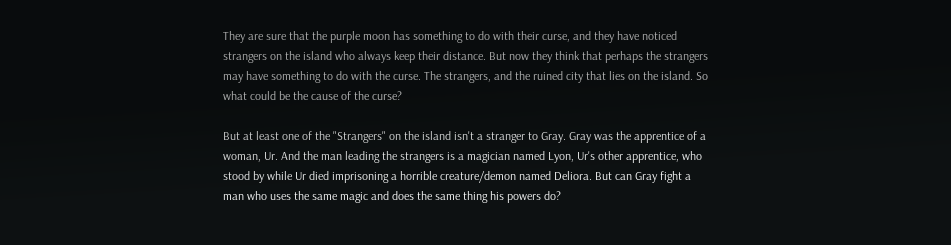They are sure that the purple moon has something to do with their curse, and they have noticed strangers on the island who always keep their distance. But now they think that perhaps the strangers may have something to do with the curse. The strangers, and the ruined city that lies on the island. So what could be the cause of the curse?

But at least one of the "Strangers" on the island isn't a stranger to Gray. Gray was the apprentice of a woman, Ur. And the man leading the strangers is a magician named Lyon, Ur's other apprentice, who stood by while Ur died imprisoning a horrible creature/demon named Deliora. But can Gray fight a man who uses the same magic and does the same thing his powers do?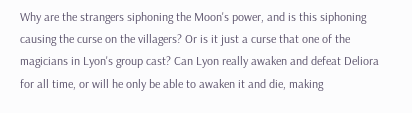Why are the strangers siphoning the Moon's power, and is this siphoning causing the curse on the villagers? Or is it just a curse that one of the magicians in Lyon's group cast? Can Lyon really awaken and defeat Deliora for all time, or will he only be able to awaken it and die, making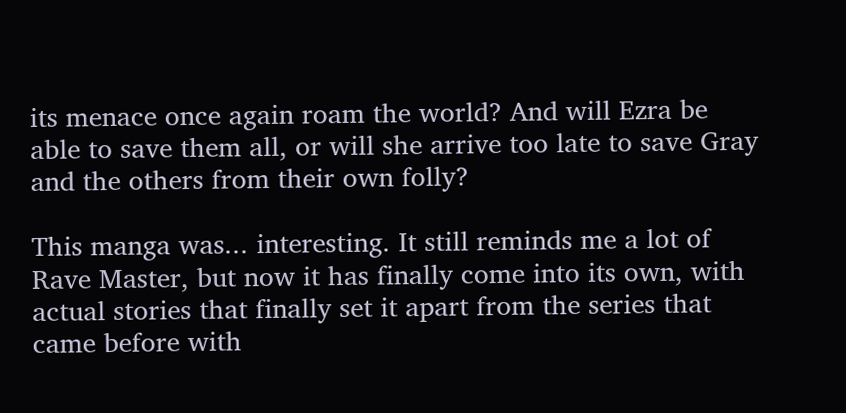its menace once again roam the world? And will Ezra be able to save them all, or will she arrive too late to save Gray and the others from their own folly?

This manga was... interesting. It still reminds me a lot of Rave Master, but now it has finally come into its own, with actual stories that finally set it apart from the series that came before with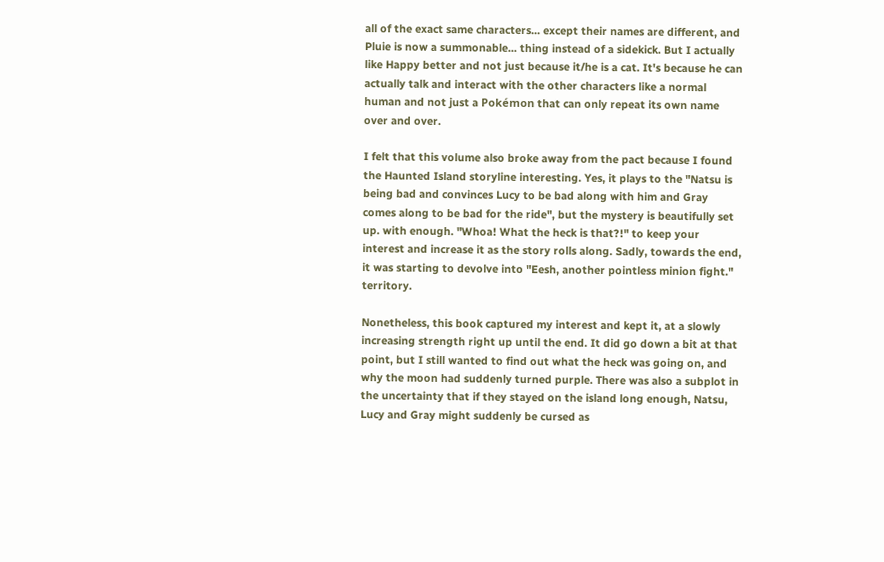all of the exact same characters... except their names are different, and Pluie is now a summonable... thing instead of a sidekick. But I actually like Happy better and not just because it/he is a cat. It's because he can actually talk and interact with the other characters like a normal human and not just a Pokémon that can only repeat its own name over and over.

I felt that this volume also broke away from the pact because I found the Haunted Island storyline interesting. Yes, it plays to the "Natsu is being bad and convinces Lucy to be bad along with him and Gray comes along to be bad for the ride", but the mystery is beautifully set up. with enough. "Whoa! What the heck is that?!" to keep your interest and increase it as the story rolls along. Sadly, towards the end, it was starting to devolve into "Eesh, another pointless minion fight." territory.

Nonetheless, this book captured my interest and kept it, at a slowly increasing strength right up until the end. It did go down a bit at that point, but I still wanted to find out what the heck was going on, and why the moon had suddenly turned purple. There was also a subplot in the uncertainty that if they stayed on the island long enough, Natsu, Lucy and Gray might suddenly be cursed as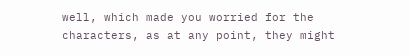well, which made you worried for the characters, as at any point, they might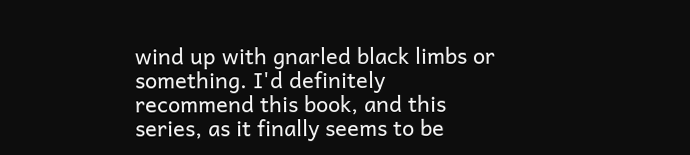wind up with gnarled black limbs or something. I'd definitely recommend this book, and this series, as it finally seems to be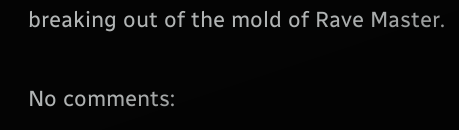breaking out of the mold of Rave Master.

No comments: